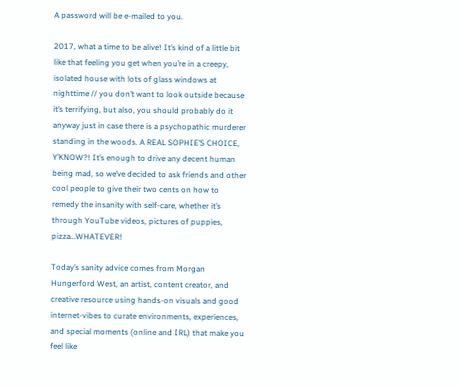A password will be e-mailed to you.

2017, what a time to be alive! It’s kind of a little bit like that feeling you get when you’re in a creepy, isolated house with lots of glass windows at nighttime // you don’t want to look outside because it’s terrifying, but also, you should probably do it anyway just in case there is a psychopathic murderer standing in the woods. A REAL SOPHIE’S CHOICE, Y’KNOW?! It’s enough to drive any decent human being mad, so we’ve decided to ask friends and other cool people to give their two cents on how to remedy the insanity with self-care, whether it’s through YouTube videos, pictures of puppies, pizza…WHATEVER!

Today’s sanity advice comes from Morgan Hungerford West, an artist, content creator, and creative resource using hands-on visuals and good internet-vibes to curate environments, experiences, and special moments (online and IRL) that make you feel like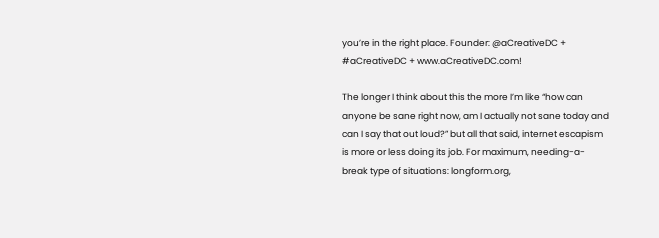you’re in the right place. Founder: @aCreativeDC + #aCreativeDC + www.aCreativeDC.com!

The longer I think about this the more I’m like “how can anyone be sane right now, am I actually not sane today and can I say that out loud?” but all that said, internet escapism is more or less doing its job. For maximum, needing-a-break type of situations: longform.org,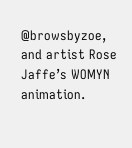@browsbyzoe, and artist Rose Jaffe’s WOMYN animation.